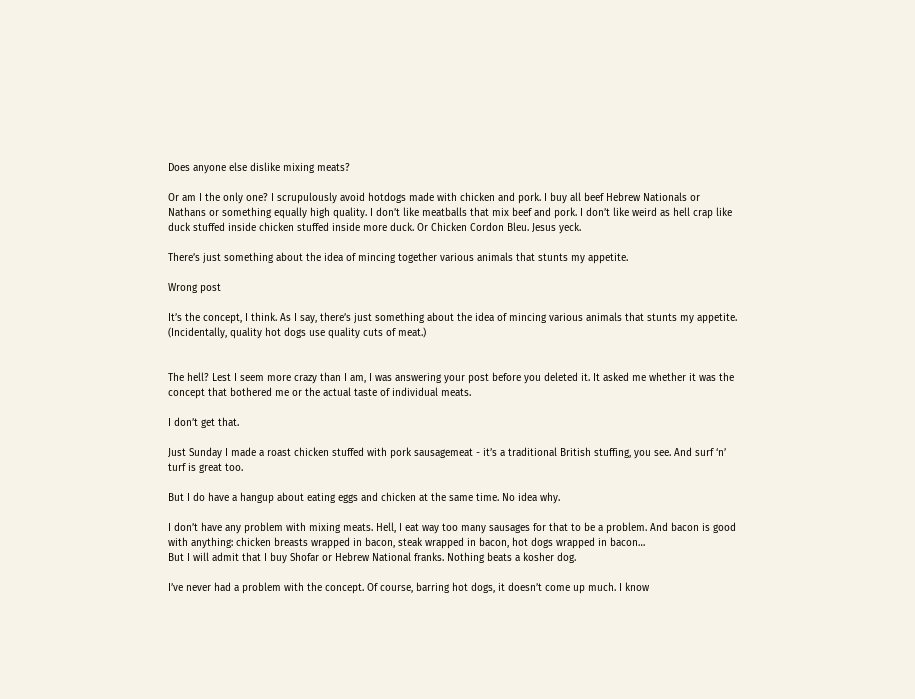Does anyone else dislike mixing meats?

Or am I the only one? I scrupulously avoid hotdogs made with chicken and pork. I buy all beef Hebrew Nationals or Nathans or something equally high quality. I don’t like meatballs that mix beef and pork. I don’t like weird as hell crap like duck stuffed inside chicken stuffed inside more duck. Or Chicken Cordon Bleu. Jesus yeck.

There’s just something about the idea of mincing together various animals that stunts my appetite.

Wrong post

It’s the concept, I think. As I say, there’s just something about the idea of mincing various animals that stunts my appetite. (Incidentally, quality hot dogs use quality cuts of meat.)


The hell? Lest I seem more crazy than I am, I was answering your post before you deleted it. It asked me whether it was the concept that bothered me or the actual taste of individual meats.

I don’t get that.

Just Sunday I made a roast chicken stuffed with pork sausagemeat - it’s a traditional British stuffing, you see. And surf ‘n’ turf is great too.

But I do have a hangup about eating eggs and chicken at the same time. No idea why.

I don’t have any problem with mixing meats. Hell, I eat way too many sausages for that to be a problem. And bacon is good with anything: chicken breasts wrapped in bacon, steak wrapped in bacon, hot dogs wrapped in bacon…
But I will admit that I buy Shofar or Hebrew National franks. Nothing beats a kosher dog.

I’ve never had a problem with the concept. Of course, barring hot dogs, it doesn’t come up much. I know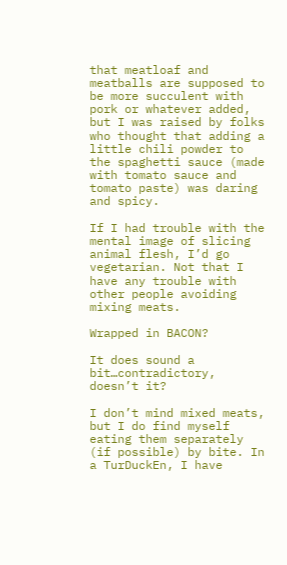that meatloaf and meatballs are supposed to be more succulent with pork or whatever added, but I was raised by folks who thought that adding a little chili powder to the spaghetti sauce (made with tomato sauce and tomato paste) was daring and spicy.

If I had trouble with the mental image of slicing animal flesh, I’d go vegetarian. Not that I have any trouble with other people avoiding mixing meats.

Wrapped in BACON?

It does sound a bit…contradictory, doesn’t it?

I don’t mind mixed meats, but I do find myself eating them separately (if possible) by bite. In a TurDuckEn, I have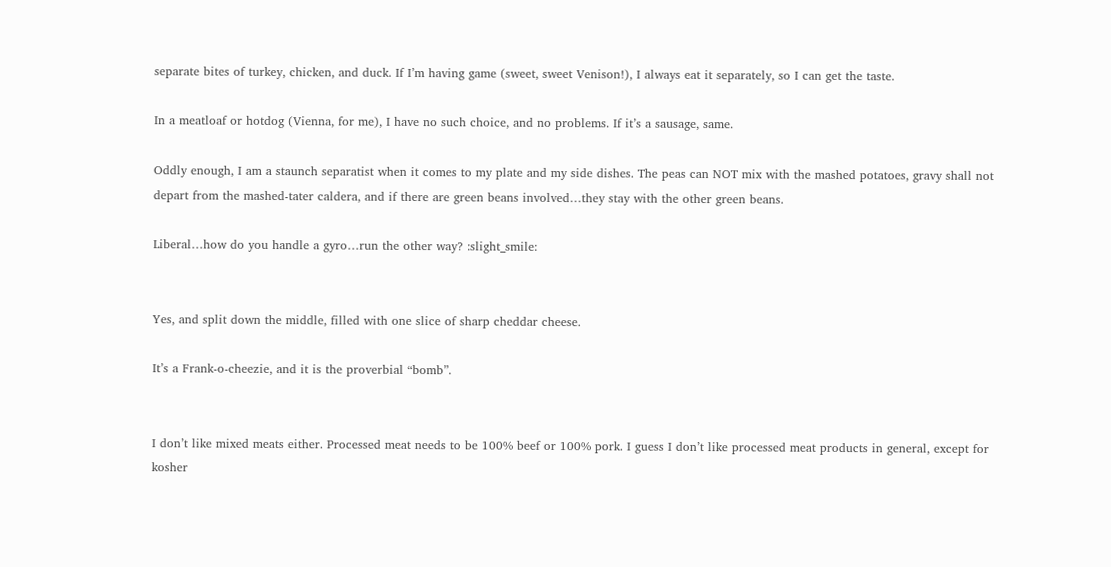separate bites of turkey, chicken, and duck. If I’m having game (sweet, sweet Venison!), I always eat it separately, so I can get the taste.

In a meatloaf or hotdog (Vienna, for me), I have no such choice, and no problems. If it’s a sausage, same.

Oddly enough, I am a staunch separatist when it comes to my plate and my side dishes. The peas can NOT mix with the mashed potatoes, gravy shall not depart from the mashed-tater caldera, and if there are green beans involved…they stay with the other green beans.

Liberal…how do you handle a gyro…run the other way? :slight_smile:


Yes, and split down the middle, filled with one slice of sharp cheddar cheese.

It’s a Frank-o-cheezie, and it is the proverbial “bomb”.


I don’t like mixed meats either. Processed meat needs to be 100% beef or 100% pork. I guess I don’t like processed meat products in general, except for kosher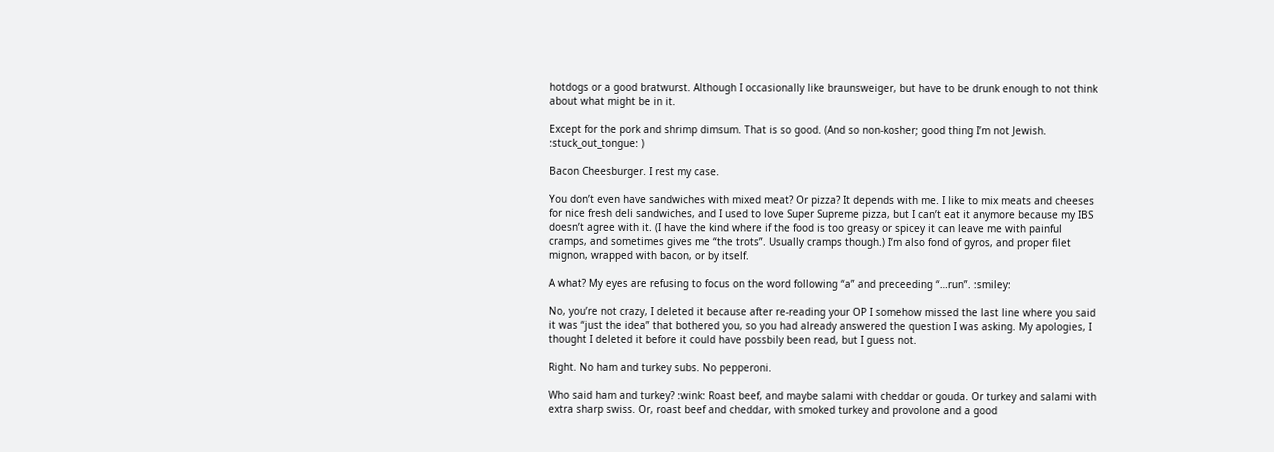hotdogs or a good bratwurst. Although I occasionally like braunsweiger, but have to be drunk enough to not think about what might be in it.

Except for the pork and shrimp dimsum. That is so good. (And so non-kosher; good thing I’m not Jewish. :stuck_out_tongue: )

Bacon Cheesburger. I rest my case.

You don’t even have sandwiches with mixed meat? Or pizza? It depends with me. I like to mix meats and cheeses for nice fresh deli sandwiches, and I used to love Super Supreme pizza, but I can’t eat it anymore because my IBS doesn’t agree with it. (I have the kind where if the food is too greasy or spicey it can leave me with painful cramps, and sometimes gives me “the trots”. Usually cramps though.) I’m also fond of gyros, and proper filet mignon, wrapped with bacon, or by itself.

A what? My eyes are refusing to focus on the word following “a” and preceeding “…run”. :smiley:

No, you’re not crazy, I deleted it because after re-reading your OP I somehow missed the last line where you said it was “just the idea” that bothered you, so you had already answered the question I was asking. My apologies, I thought I deleted it before it could have possbily been read, but I guess not.

Right. No ham and turkey subs. No pepperoni.

Who said ham and turkey? :wink: Roast beef, and maybe salami with cheddar or gouda. Or turkey and salami with extra sharp swiss. Or, roast beef and cheddar, with smoked turkey and provolone and a good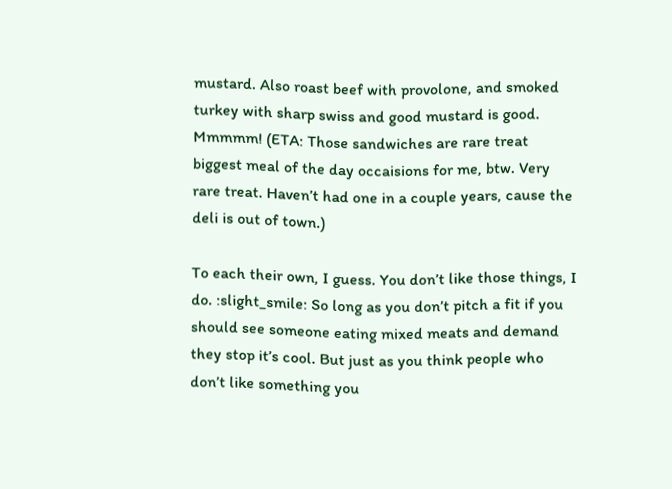mustard. Also roast beef with provolone, and smoked turkey with sharp swiss and good mustard is good. Mmmmm! (ETA: Those sandwiches are rare treat biggest meal of the day occaisions for me, btw. Very rare treat. Haven’t had one in a couple years, cause the deli is out of town.)

To each their own, I guess. You don’t like those things, I do. :slight_smile: So long as you don’t pitch a fit if you should see someone eating mixed meats and demand they stop it’s cool. But just as you think people who don’t like something you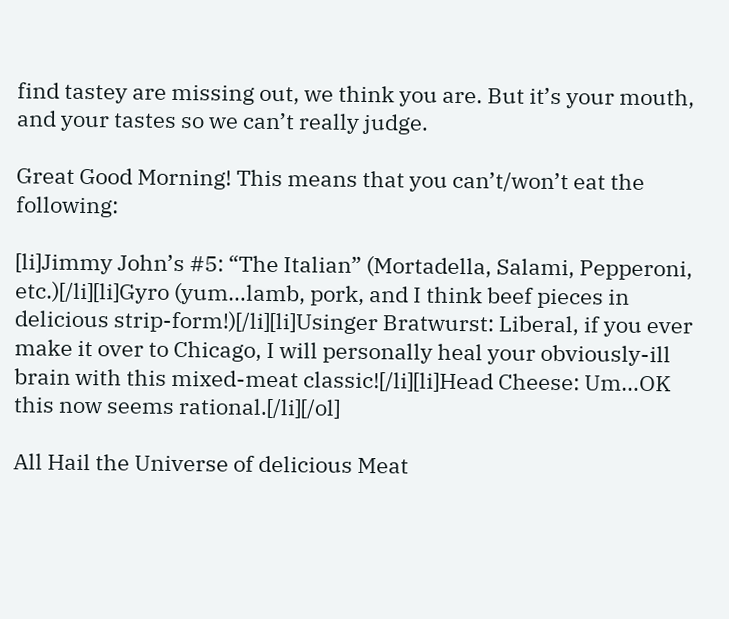find tastey are missing out, we think you are. But it’s your mouth, and your tastes so we can’t really judge.

Great Good Morning! This means that you can’t/won’t eat the following:

[li]Jimmy John’s #5: “The Italian” (Mortadella, Salami, Pepperoni, etc.)[/li][li]Gyro (yum…lamb, pork, and I think beef pieces in delicious strip-form!)[/li][li]Usinger Bratwurst: Liberal, if you ever make it over to Chicago, I will personally heal your obviously-ill brain with this mixed-meat classic![/li][li]Head Cheese: Um…OK this now seems rational.[/li][/ol]

All Hail the Universe of delicious Meat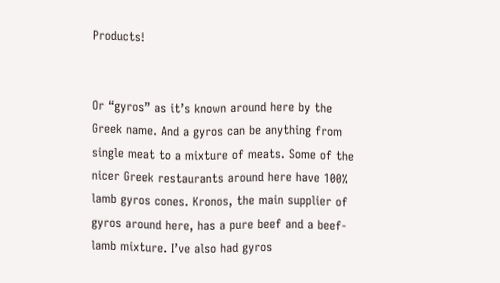Products!


Or “gyros” as it’s known around here by the Greek name. And a gyros can be anything from single meat to a mixture of meats. Some of the nicer Greek restaurants around here have 100% lamb gyros cones. Kronos, the main supplier of gyros around here, has a pure beef and a beef-lamb mixture. I’ve also had gyros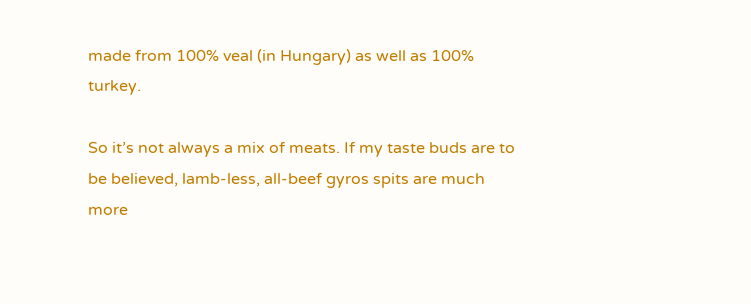made from 100% veal (in Hungary) as well as 100% turkey.

So it’s not always a mix of meats. If my taste buds are to be believed, lamb-less, all-beef gyros spits are much more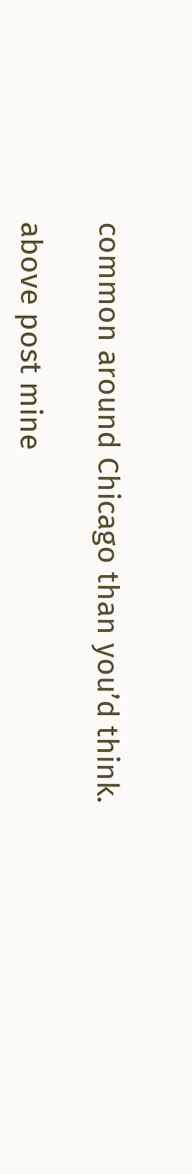common around Chicago than you’d think.

above post mine